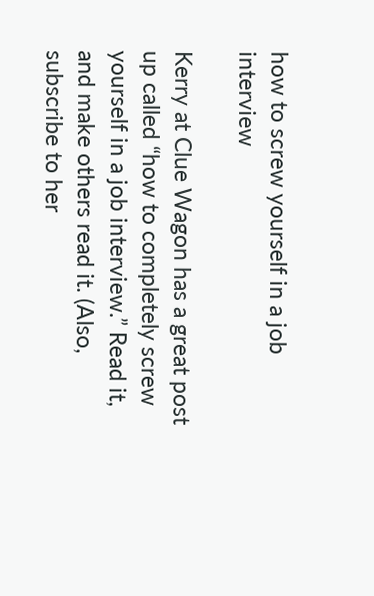how to screw yourself in a job interview

Kerry at Clue Wagon has a great post up called “how to completely screw yourself in a job interview.” Read it, and make others read it. (Also, subscribe to her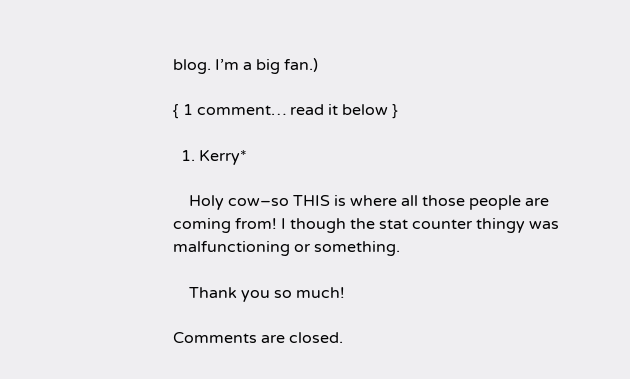blog. I’m a big fan.)

{ 1 comment… read it below }

  1. Kerry*

    Holy cow–so THIS is where all those people are coming from! I though the stat counter thingy was malfunctioning or something.

    Thank you so much!

Comments are closed.